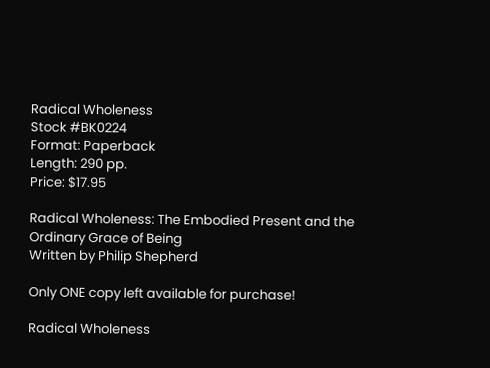Radical Wholeness
Stock #BK0224
Format: Paperback
Length: 290 pp.
Price: $17.95

Radical Wholeness: The Embodied Present and the Ordinary Grace of Being
Written by Philip Shepherd

Only ONE copy left available for purchase!

Radical Wholeness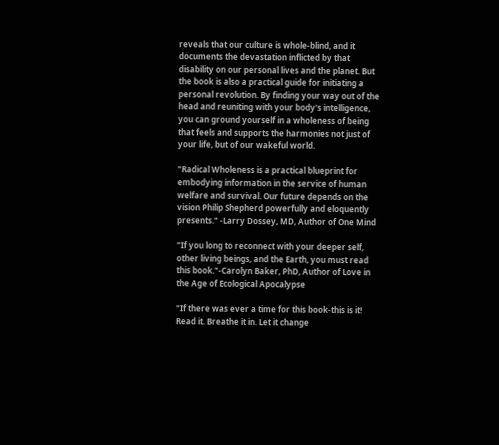reveals that our culture is whole-blind, and it documents the devastation inflicted by that disability on our personal lives and the planet. But the book is also a practical guide for initiating a personal revolution. By finding your way out of the head and reuniting with your body's intelligence, you can ground yourself in a wholeness of being that feels and supports the harmonies not just of your life, but of our wakeful world.

"Radical Wholeness is a practical blueprint for embodying information in the service of human welfare and survival. Our future depends on the vision Philip Shepherd powerfully and eloquently presents." -Larry Dossey, MD, Author of One Mind

"If you long to reconnect with your deeper self, other living beings, and the Earth, you must read this book."-Carolyn Baker, PhD, Author of Love in the Age of Ecological Apocalypse

"If there was ever a time for this book-this is it! Read it. Breathe it in. Let it change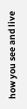how you see and live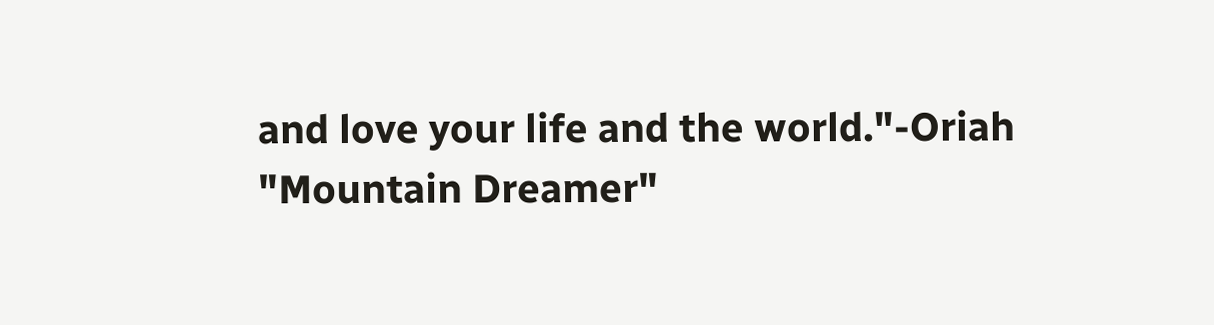and love your life and the world."-Oriah "Mountain Dreamer"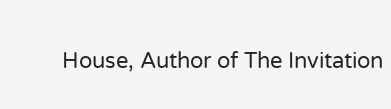House, Author of The Invitation